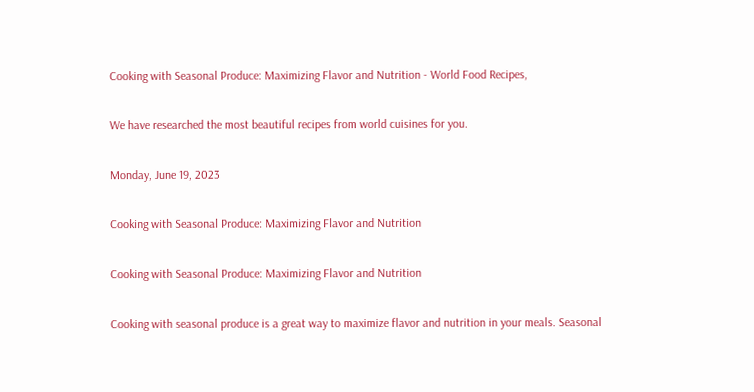Cooking with Seasonal Produce: Maximizing Flavor and Nutrition - World Food Recipes,

We have researched the most beautiful recipes from world cuisines for you.

Monday, June 19, 2023

Cooking with Seasonal Produce: Maximizing Flavor and Nutrition

Cooking with Seasonal Produce: Maximizing Flavor and Nutrition

Cooking with seasonal produce is a great way to maximize flavor and nutrition in your meals. Seasonal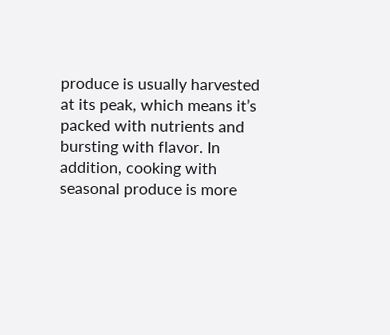produce is usually harvested at its peak, which means it’s packed with nutrients and bursting with flavor. In addition, cooking with seasonal produce is more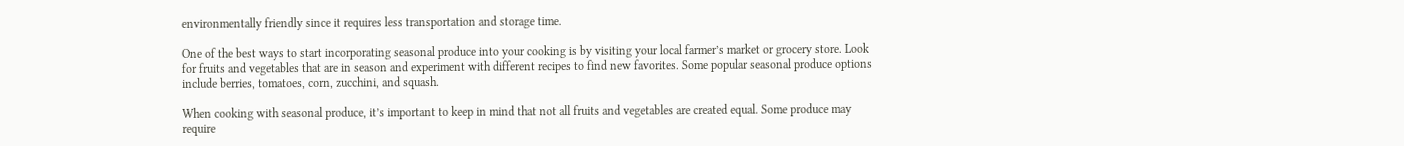environmentally friendly since it requires less transportation and storage time.

One of the best ways to start incorporating seasonal produce into your cooking is by visiting your local farmer’s market or grocery store. Look for fruits and vegetables that are in season and experiment with different recipes to find new favorites. Some popular seasonal produce options include berries, tomatoes, corn, zucchini, and squash.

When cooking with seasonal produce, it’s important to keep in mind that not all fruits and vegetables are created equal. Some produce may require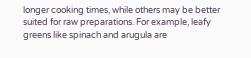longer cooking times, while others may be better suited for raw preparations. For example, leafy greens like spinach and arugula are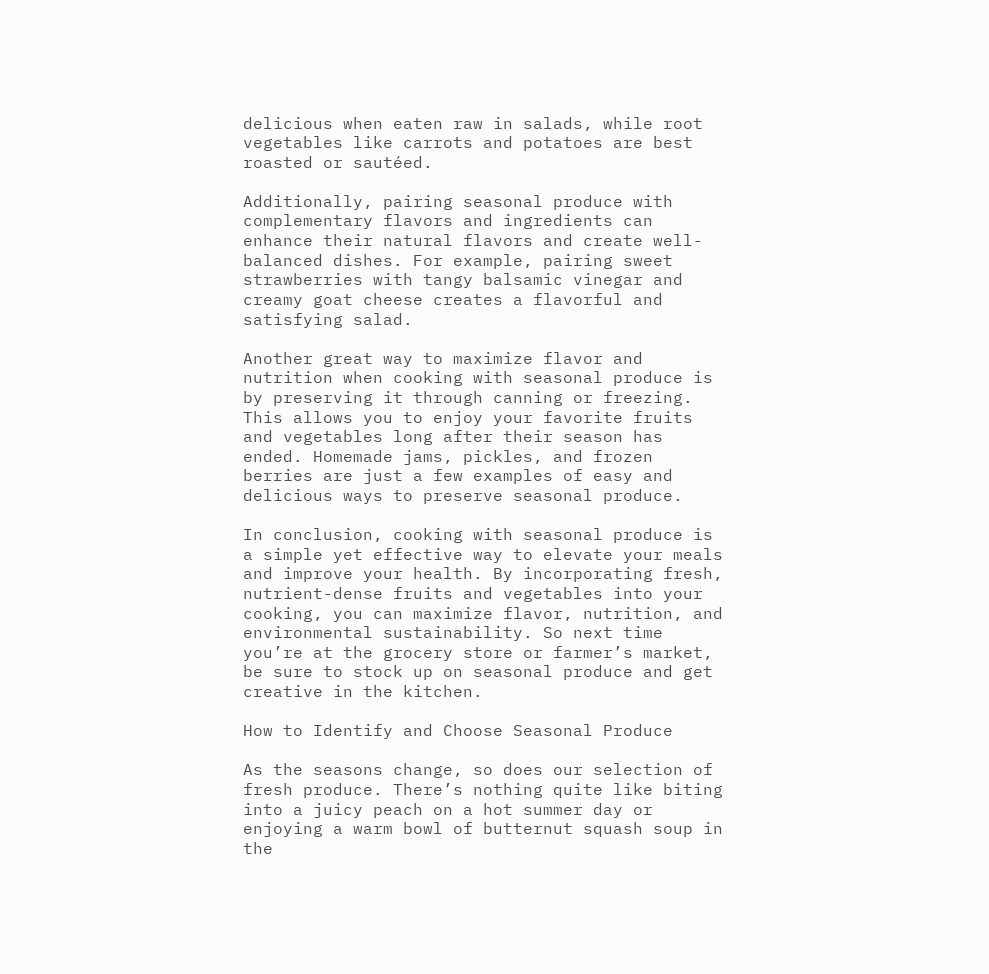delicious when eaten raw in salads, while root vegetables like carrots and potatoes are best roasted or sautéed.

Additionally, pairing seasonal produce with complementary flavors and ingredients can enhance their natural flavors and create well-balanced dishes. For example, pairing sweet strawberries with tangy balsamic vinegar and creamy goat cheese creates a flavorful and satisfying salad.

Another great way to maximize flavor and nutrition when cooking with seasonal produce is by preserving it through canning or freezing. This allows you to enjoy your favorite fruits and vegetables long after their season has ended. Homemade jams, pickles, and frozen berries are just a few examples of easy and delicious ways to preserve seasonal produce.

In conclusion, cooking with seasonal produce is a simple yet effective way to elevate your meals and improve your health. By incorporating fresh, nutrient-dense fruits and vegetables into your cooking, you can maximize flavor, nutrition, and environmental sustainability. So next time you’re at the grocery store or farmer’s market, be sure to stock up on seasonal produce and get creative in the kitchen.

How to Identify and Choose Seasonal Produce

As the seasons change, so does our selection of fresh produce. There’s nothing quite like biting into a juicy peach on a hot summer day or enjoying a warm bowl of butternut squash soup in the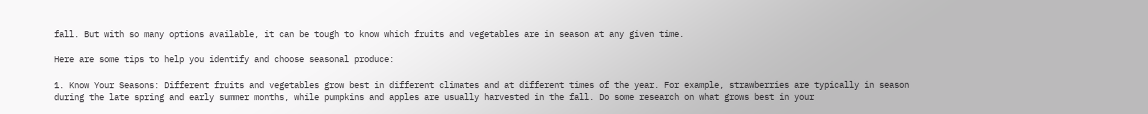fall. But with so many options available, it can be tough to know which fruits and vegetables are in season at any given time.

Here are some tips to help you identify and choose seasonal produce:

1. Know Your Seasons: Different fruits and vegetables grow best in different climates and at different times of the year. For example, strawberries are typically in season during the late spring and early summer months, while pumpkins and apples are usually harvested in the fall. Do some research on what grows best in your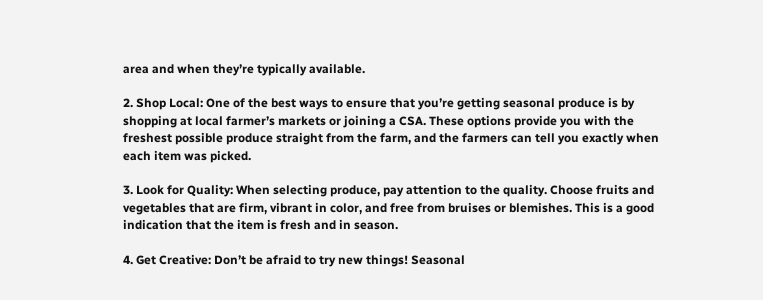area and when they’re typically available.

2. Shop Local: One of the best ways to ensure that you’re getting seasonal produce is by shopping at local farmer’s markets or joining a CSA. These options provide you with the freshest possible produce straight from the farm, and the farmers can tell you exactly when each item was picked.

3. Look for Quality: When selecting produce, pay attention to the quality. Choose fruits and vegetables that are firm, vibrant in color, and free from bruises or blemishes. This is a good indication that the item is fresh and in season.

4. Get Creative: Don’t be afraid to try new things! Seasonal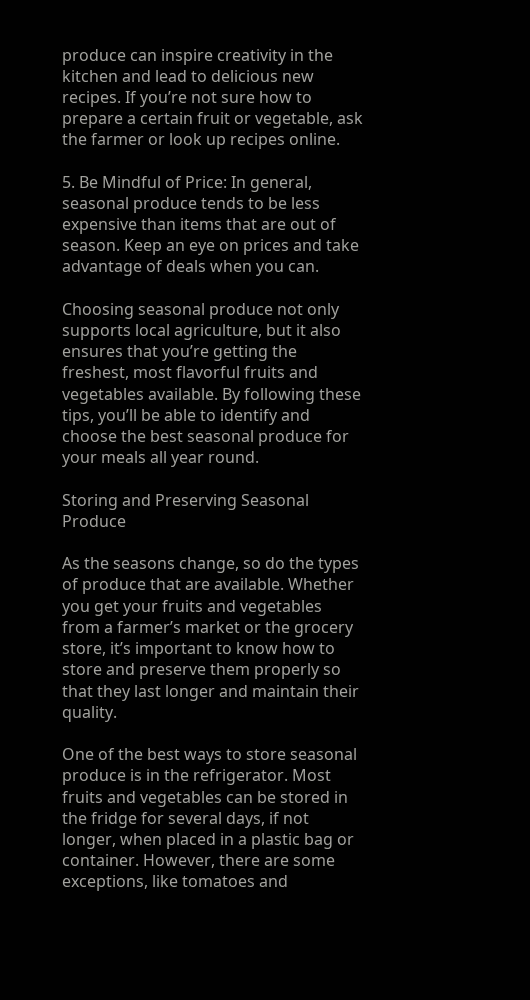produce can inspire creativity in the kitchen and lead to delicious new recipes. If you’re not sure how to prepare a certain fruit or vegetable, ask the farmer or look up recipes online.

5. Be Mindful of Price: In general, seasonal produce tends to be less expensive than items that are out of season. Keep an eye on prices and take advantage of deals when you can.

Choosing seasonal produce not only supports local agriculture, but it also ensures that you’re getting the freshest, most flavorful fruits and vegetables available. By following these tips, you’ll be able to identify and choose the best seasonal produce for your meals all year round.

Storing and Preserving Seasonal Produce

As the seasons change, so do the types of produce that are available. Whether you get your fruits and vegetables from a farmer’s market or the grocery store, it’s important to know how to store and preserve them properly so that they last longer and maintain their quality.

One of the best ways to store seasonal produce is in the refrigerator. Most fruits and vegetables can be stored in the fridge for several days, if not longer, when placed in a plastic bag or container. However, there are some exceptions, like tomatoes and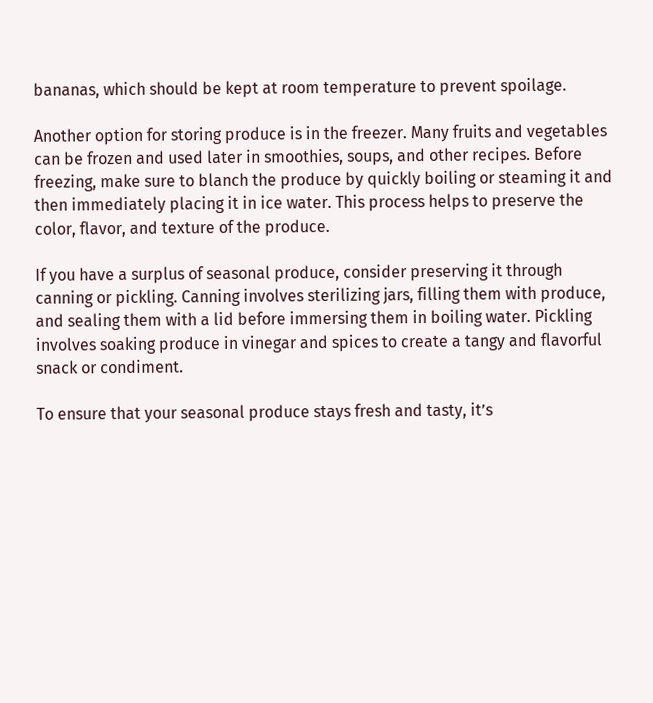bananas, which should be kept at room temperature to prevent spoilage.

Another option for storing produce is in the freezer. Many fruits and vegetables can be frozen and used later in smoothies, soups, and other recipes. Before freezing, make sure to blanch the produce by quickly boiling or steaming it and then immediately placing it in ice water. This process helps to preserve the color, flavor, and texture of the produce.

If you have a surplus of seasonal produce, consider preserving it through canning or pickling. Canning involves sterilizing jars, filling them with produce, and sealing them with a lid before immersing them in boiling water. Pickling involves soaking produce in vinegar and spices to create a tangy and flavorful snack or condiment.

To ensure that your seasonal produce stays fresh and tasty, it’s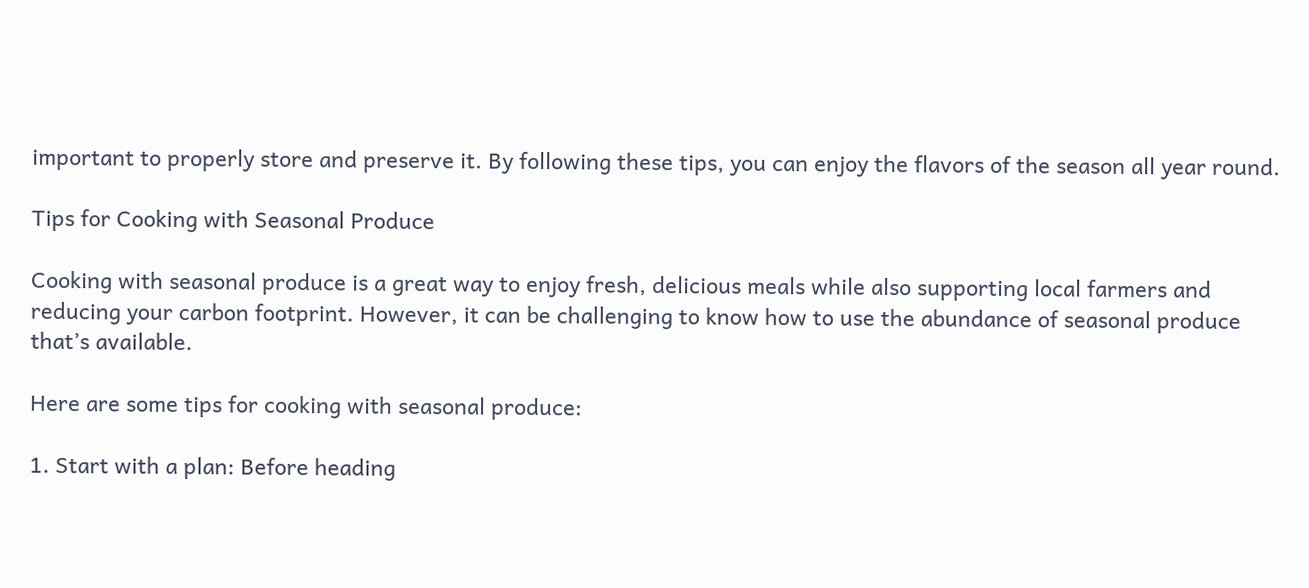important to properly store and preserve it. By following these tips, you can enjoy the flavors of the season all year round.

Tips for Cooking with Seasonal Produce

Cooking with seasonal produce is a great way to enjoy fresh, delicious meals while also supporting local farmers and reducing your carbon footprint. However, it can be challenging to know how to use the abundance of seasonal produce that’s available.

Here are some tips for cooking with seasonal produce:

1. Start with a plan: Before heading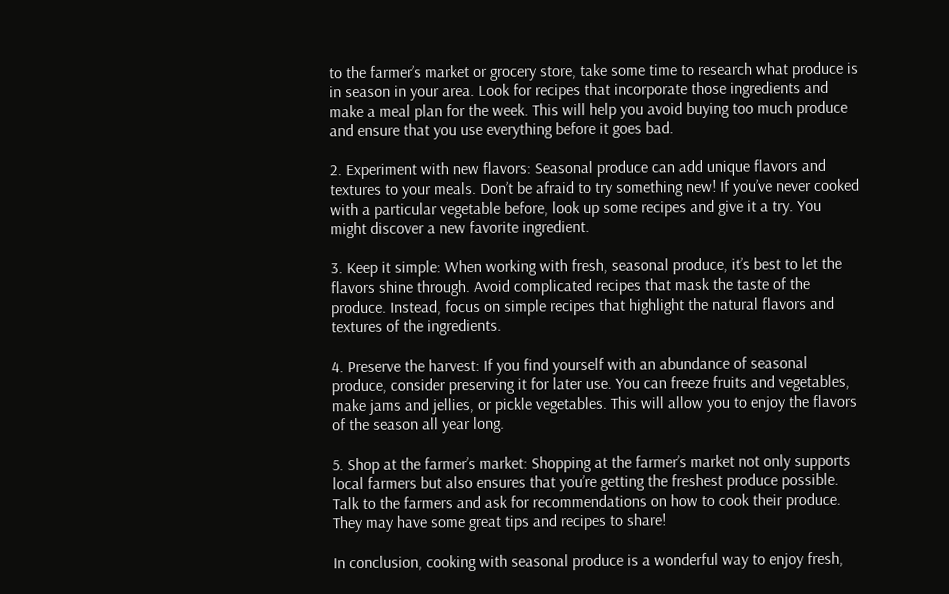to the farmer’s market or grocery store, take some time to research what produce is in season in your area. Look for recipes that incorporate those ingredients and make a meal plan for the week. This will help you avoid buying too much produce and ensure that you use everything before it goes bad.

2. Experiment with new flavors: Seasonal produce can add unique flavors and textures to your meals. Don’t be afraid to try something new! If you’ve never cooked with a particular vegetable before, look up some recipes and give it a try. You might discover a new favorite ingredient.

3. Keep it simple: When working with fresh, seasonal produce, it’s best to let the flavors shine through. Avoid complicated recipes that mask the taste of the produce. Instead, focus on simple recipes that highlight the natural flavors and textures of the ingredients.

4. Preserve the harvest: If you find yourself with an abundance of seasonal produce, consider preserving it for later use. You can freeze fruits and vegetables, make jams and jellies, or pickle vegetables. This will allow you to enjoy the flavors of the season all year long.

5. Shop at the farmer’s market: Shopping at the farmer’s market not only supports local farmers but also ensures that you’re getting the freshest produce possible. Talk to the farmers and ask for recommendations on how to cook their produce. They may have some great tips and recipes to share!

In conclusion, cooking with seasonal produce is a wonderful way to enjoy fresh,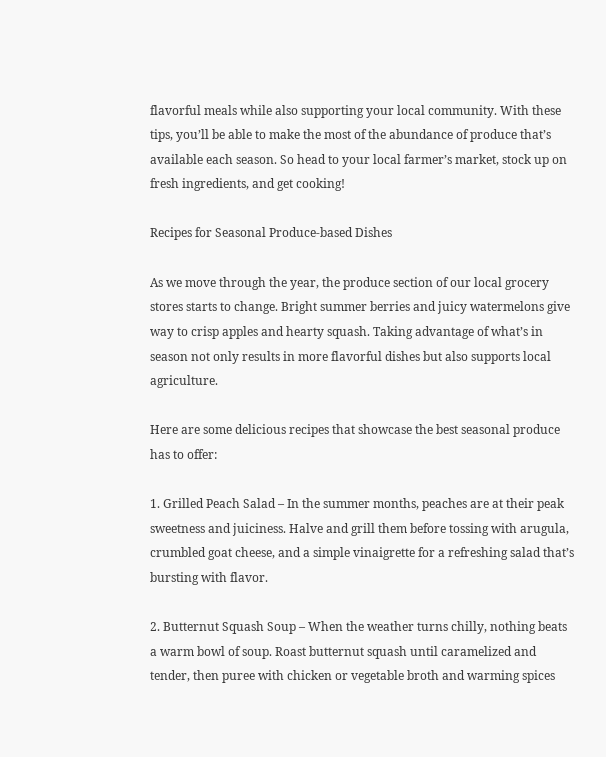flavorful meals while also supporting your local community. With these tips, you’ll be able to make the most of the abundance of produce that’s available each season. So head to your local farmer’s market, stock up on fresh ingredients, and get cooking!

Recipes for Seasonal Produce-based Dishes

As we move through the year, the produce section of our local grocery stores starts to change. Bright summer berries and juicy watermelons give way to crisp apples and hearty squash. Taking advantage of what’s in season not only results in more flavorful dishes but also supports local agriculture.

Here are some delicious recipes that showcase the best seasonal produce has to offer:

1. Grilled Peach Salad – In the summer months, peaches are at their peak sweetness and juiciness. Halve and grill them before tossing with arugula, crumbled goat cheese, and a simple vinaigrette for a refreshing salad that’s bursting with flavor.

2. Butternut Squash Soup – When the weather turns chilly, nothing beats a warm bowl of soup. Roast butternut squash until caramelized and tender, then puree with chicken or vegetable broth and warming spices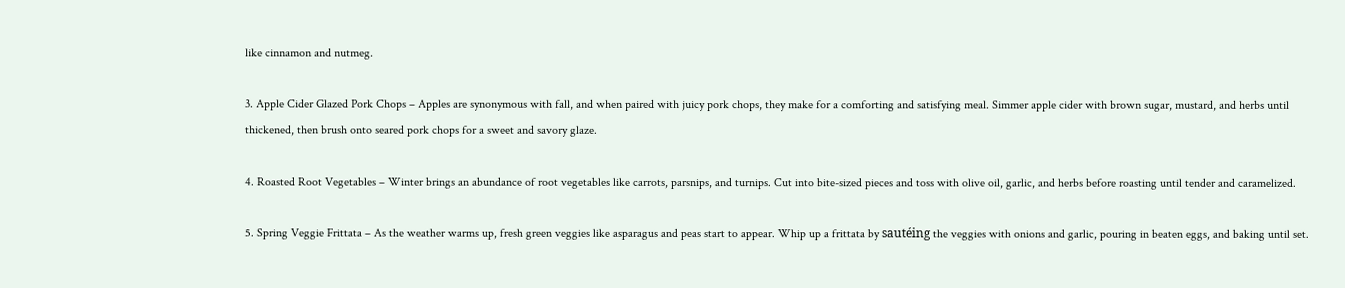like cinnamon and nutmeg.

3. Apple Cider Glazed Pork Chops – Apples are synonymous with fall, and when paired with juicy pork chops, they make for a comforting and satisfying meal. Simmer apple cider with brown sugar, mustard, and herbs until thickened, then brush onto seared pork chops for a sweet and savory glaze.

4. Roasted Root Vegetables – Winter brings an abundance of root vegetables like carrots, parsnips, and turnips. Cut into bite-sized pieces and toss with olive oil, garlic, and herbs before roasting until tender and caramelized.

5. Spring Veggie Frittata – As the weather warms up, fresh green veggies like asparagus and peas start to appear. Whip up a frittata by sautéing the veggies with onions and garlic, pouring in beaten eggs, and baking until set.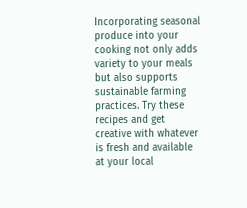Incorporating seasonal produce into your cooking not only adds variety to your meals but also supports sustainable farming practices. Try these recipes and get creative with whatever is fresh and available at your local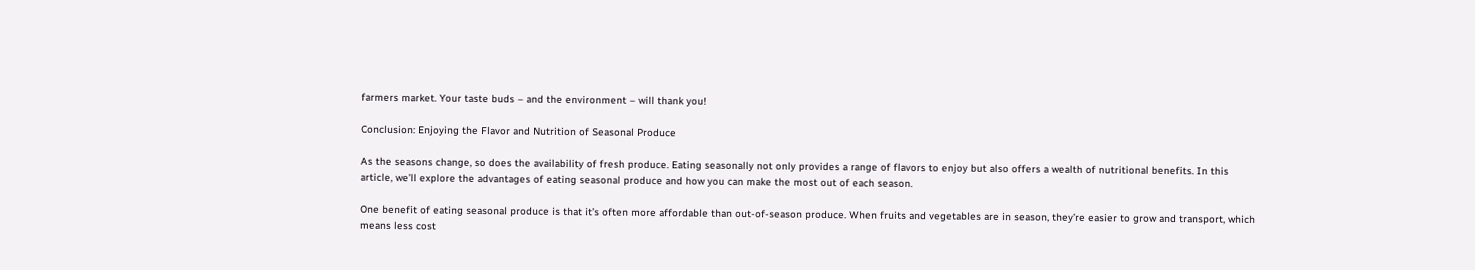farmers market. Your taste buds – and the environment – will thank you!

Conclusion: Enjoying the Flavor and Nutrition of Seasonal Produce

As the seasons change, so does the availability of fresh produce. Eating seasonally not only provides a range of flavors to enjoy but also offers a wealth of nutritional benefits. In this article, we’ll explore the advantages of eating seasonal produce and how you can make the most out of each season.

One benefit of eating seasonal produce is that it’s often more affordable than out-of-season produce. When fruits and vegetables are in season, they’re easier to grow and transport, which means less cost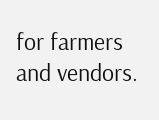for farmers and vendors.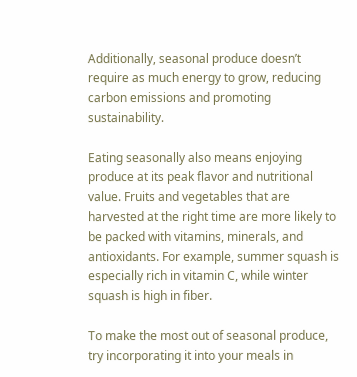Additionally, seasonal produce doesn’t require as much energy to grow, reducing carbon emissions and promoting sustainability.

Eating seasonally also means enjoying produce at its peak flavor and nutritional value. Fruits and vegetables that are harvested at the right time are more likely to be packed with vitamins, minerals, and antioxidants. For example, summer squash is especially rich in vitamin C, while winter squash is high in fiber.

To make the most out of seasonal produce, try incorporating it into your meals in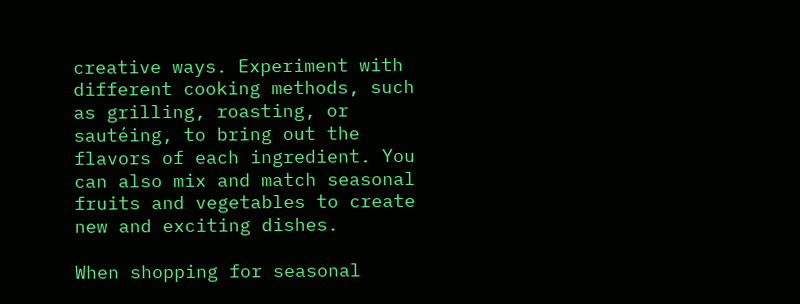creative ways. Experiment with different cooking methods, such as grilling, roasting, or sautéing, to bring out the flavors of each ingredient. You can also mix and match seasonal fruits and vegetables to create new and exciting dishes.

When shopping for seasonal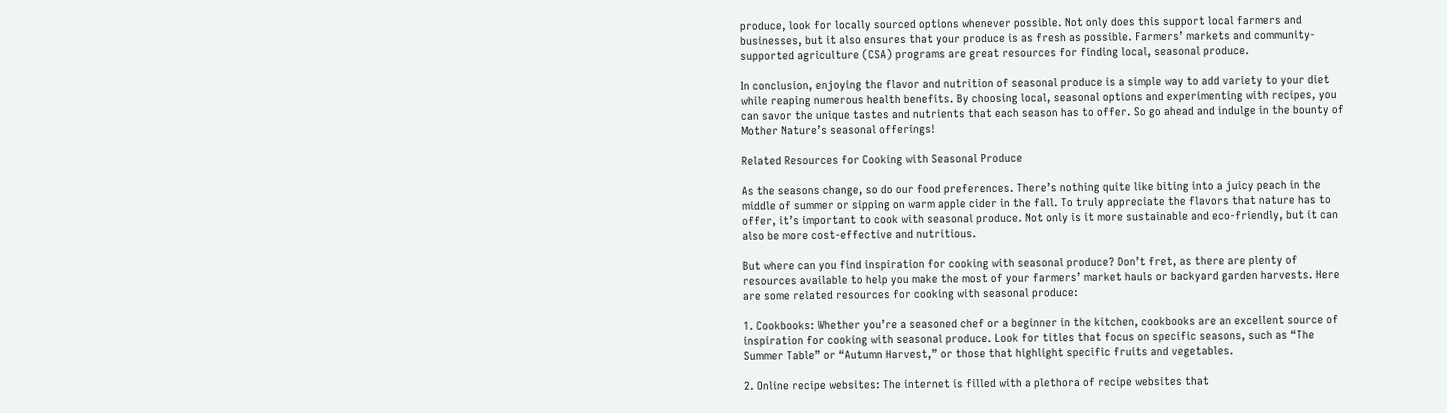produce, look for locally sourced options whenever possible. Not only does this support local farmers and businesses, but it also ensures that your produce is as fresh as possible. Farmers’ markets and community-supported agriculture (CSA) programs are great resources for finding local, seasonal produce.

In conclusion, enjoying the flavor and nutrition of seasonal produce is a simple way to add variety to your diet while reaping numerous health benefits. By choosing local, seasonal options and experimenting with recipes, you can savor the unique tastes and nutrients that each season has to offer. So go ahead and indulge in the bounty of Mother Nature’s seasonal offerings!

Related Resources for Cooking with Seasonal Produce

As the seasons change, so do our food preferences. There’s nothing quite like biting into a juicy peach in the middle of summer or sipping on warm apple cider in the fall. To truly appreciate the flavors that nature has to offer, it’s important to cook with seasonal produce. Not only is it more sustainable and eco-friendly, but it can also be more cost-effective and nutritious.

But where can you find inspiration for cooking with seasonal produce? Don’t fret, as there are plenty of resources available to help you make the most of your farmers’ market hauls or backyard garden harvests. Here are some related resources for cooking with seasonal produce:

1. Cookbooks: Whether you’re a seasoned chef or a beginner in the kitchen, cookbooks are an excellent source of inspiration for cooking with seasonal produce. Look for titles that focus on specific seasons, such as “The Summer Table” or “Autumn Harvest,” or those that highlight specific fruits and vegetables.

2. Online recipe websites: The internet is filled with a plethora of recipe websites that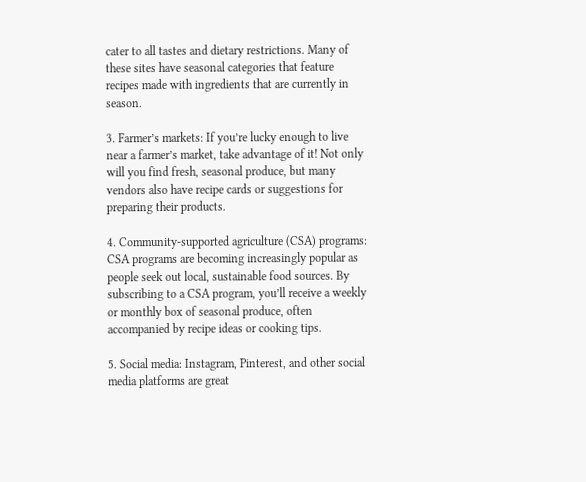cater to all tastes and dietary restrictions. Many of these sites have seasonal categories that feature recipes made with ingredients that are currently in season.

3. Farmer’s markets: If you’re lucky enough to live near a farmer’s market, take advantage of it! Not only will you find fresh, seasonal produce, but many vendors also have recipe cards or suggestions for preparing their products.

4. Community-supported agriculture (CSA) programs: CSA programs are becoming increasingly popular as people seek out local, sustainable food sources. By subscribing to a CSA program, you’ll receive a weekly or monthly box of seasonal produce, often accompanied by recipe ideas or cooking tips.

5. Social media: Instagram, Pinterest, and other social media platforms are great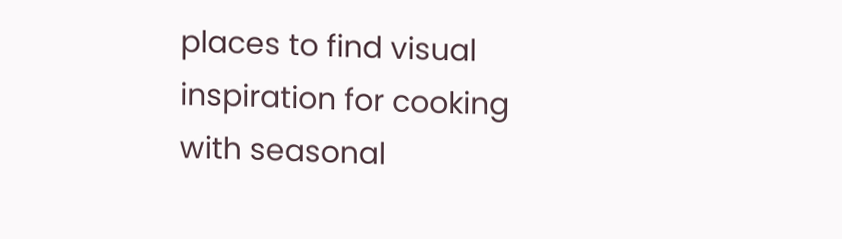places to find visual inspiration for cooking with seasonal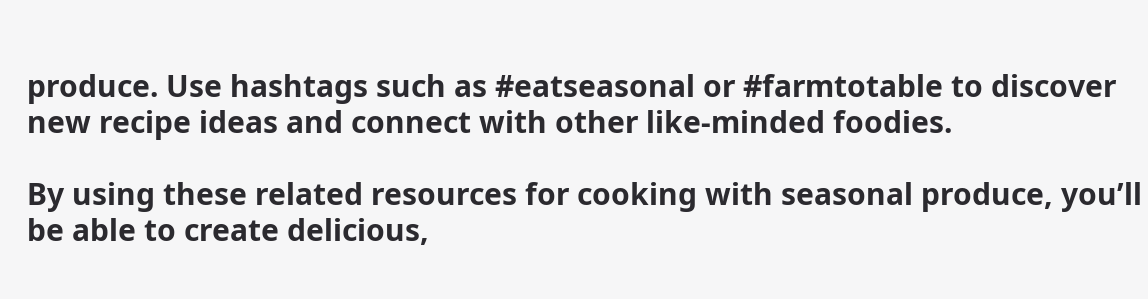produce. Use hashtags such as #eatseasonal or #farmtotable to discover new recipe ideas and connect with other like-minded foodies.

By using these related resources for cooking with seasonal produce, you’ll be able to create delicious,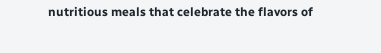nutritious meals that celebrate the flavors of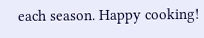each season. Happy cooking!